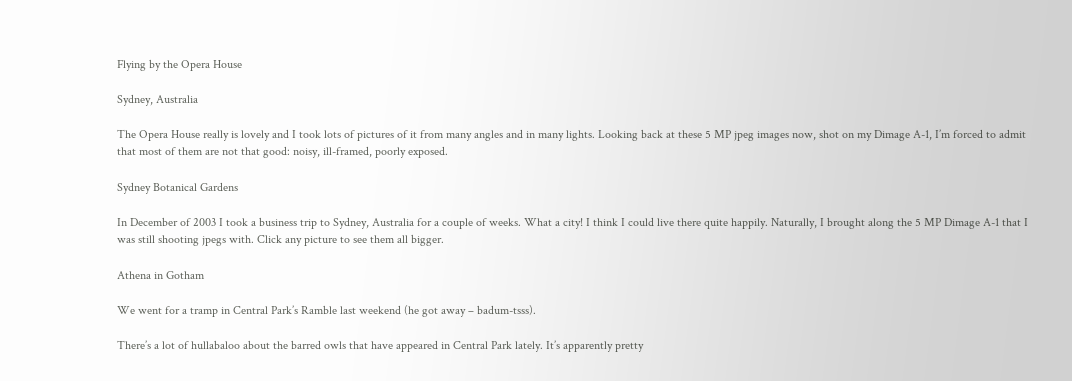Flying by the Opera House

Sydney, Australia

The Opera House really is lovely and I took lots of pictures of it from many angles and in many lights. Looking back at these 5 MP jpeg images now, shot on my Dimage A-1, I’m forced to admit that most of them are not that good: noisy, ill-framed, poorly exposed.

Sydney Botanical Gardens

In December of 2003 I took a business trip to Sydney, Australia for a couple of weeks. What a city! I think I could live there quite happily. Naturally, I brought along the 5 MP Dimage A-1 that I was still shooting jpegs with. Click any picture to see them all bigger.

Athena in Gotham

We went for a tramp in Central Park’s Ramble last weekend (he got away – badum-tsss).

There’s a lot of hullabaloo about the barred owls that have appeared in Central Park lately. It’s apparently pretty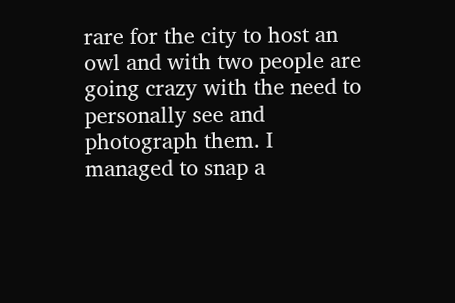rare for the city to host an owl and with two people are going crazy with the need to personally see and photograph them. I managed to snap a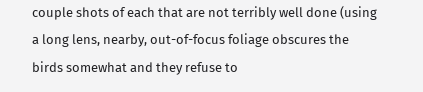couple shots of each that are not terribly well done (using a long lens, nearby, out-of-focus foliage obscures the birds somewhat and they refuse to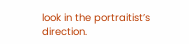look in the portraitist’s direction.